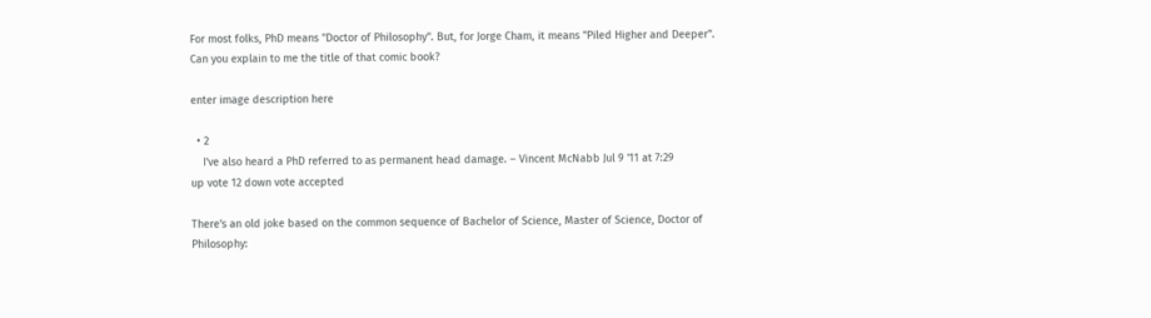For most folks, PhD means "Doctor of Philosophy". But, for Jorge Cham, it means "Piled Higher and Deeper". Can you explain to me the title of that comic book?

enter image description here

  • 2
    I've also heard a PhD referred to as permanent head damage. – Vincent McNabb Jul 9 '11 at 7:29
up vote 12 down vote accepted

There's an old joke based on the common sequence of Bachelor of Science, Master of Science, Doctor of Philosophy: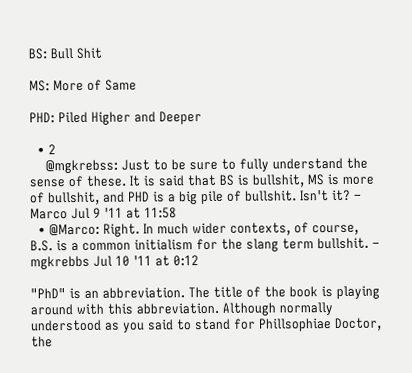BS: Bull Shit

MS: More of Same

PHD: Piled Higher and Deeper

  • 2
    @mgkrebss: Just to be sure to fully understand the sense of these. It is said that BS is bullshit, MS is more of bullshit, and PHD is a big pile of bullshit. Isn't it? – Marco Jul 9 '11 at 11:58
  • @Marco: Right. In much wider contexts, of course, B.S. is a common initialism for the slang term bullshit. – mgkrebbs Jul 10 '11 at 0:12

"PhD" is an abbreviation. The title of the book is playing around with this abbreviation. Although normally understood as you said to stand for Phillsophiae Doctor, the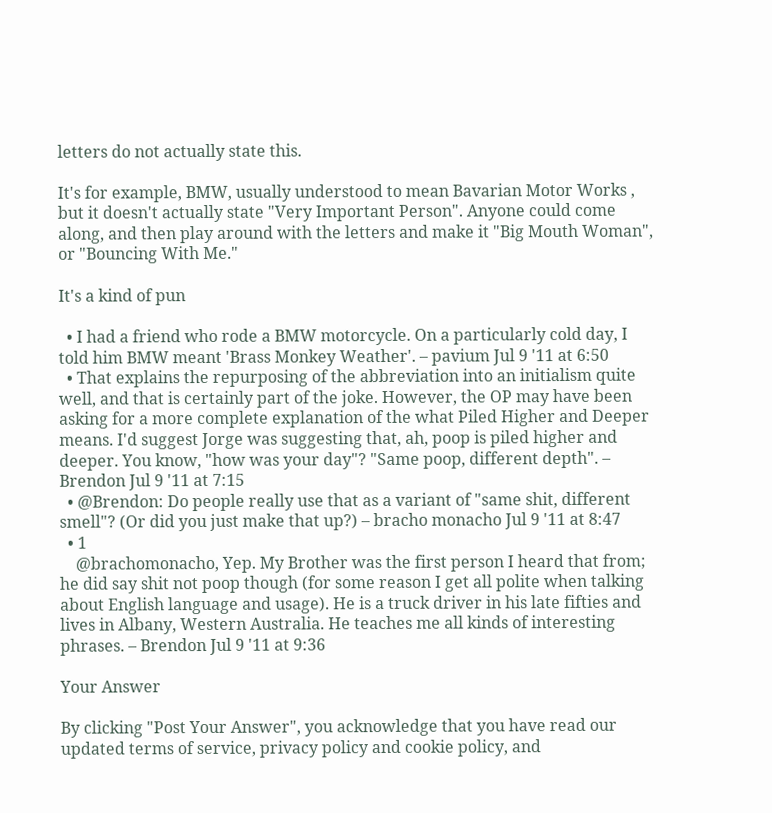letters do not actually state this.

It's for example, BMW, usually understood to mean Bavarian Motor Works , but it doesn't actually state "Very Important Person". Anyone could come along, and then play around with the letters and make it "Big Mouth Woman", or "Bouncing With Me."

It's a kind of pun

  • I had a friend who rode a BMW motorcycle. On a particularly cold day, I told him BMW meant 'Brass Monkey Weather'. – pavium Jul 9 '11 at 6:50
  • That explains the repurposing of the abbreviation into an initialism quite well, and that is certainly part of the joke. However, the OP may have been asking for a more complete explanation of the what Piled Higher and Deeper means. I'd suggest Jorge was suggesting that, ah, poop is piled higher and deeper. You know, "how was your day"? "Same poop, different depth". – Brendon Jul 9 '11 at 7:15
  • @Brendon: Do people really use that as a variant of "same shit, different smell"? (Or did you just make that up?) – bracho monacho Jul 9 '11 at 8:47
  • 1
    @brachomonacho, Yep. My Brother was the first person I heard that from; he did say shit not poop though (for some reason I get all polite when talking about English language and usage). He is a truck driver in his late fifties and lives in Albany, Western Australia. He teaches me all kinds of interesting phrases. – Brendon Jul 9 '11 at 9:36

Your Answer

By clicking "Post Your Answer", you acknowledge that you have read our updated terms of service, privacy policy and cookie policy, and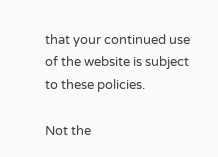that your continued use of the website is subject to these policies.

Not the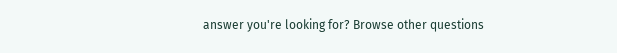answer you're looking for? Browse other questions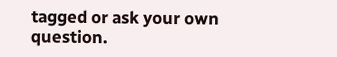tagged or ask your own question.